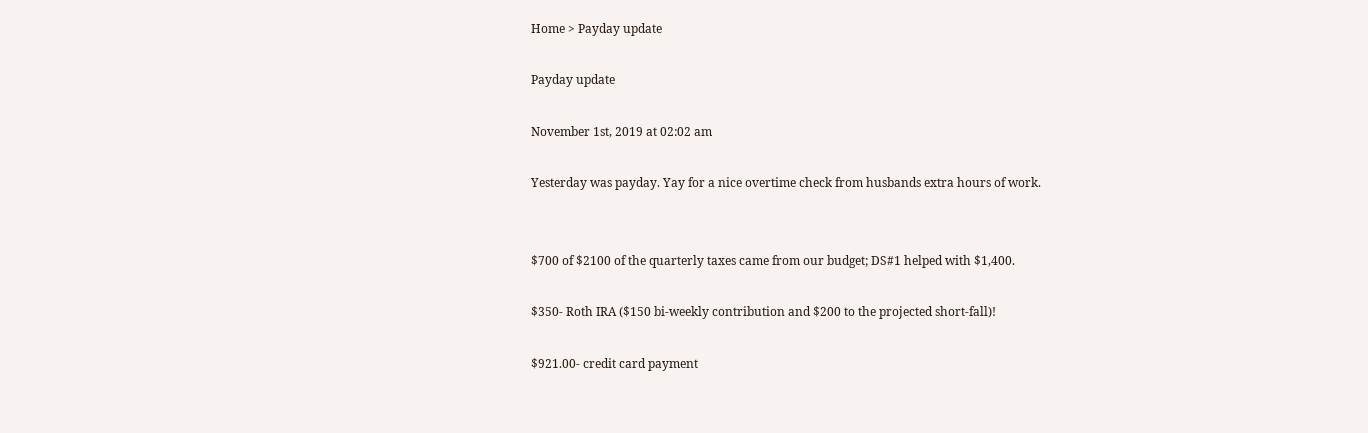Home > Payday update

Payday update

November 1st, 2019 at 02:02 am

Yesterday was payday. Yay for a nice overtime check from husbands extra hours of work.


$700 of $2100 of the quarterly taxes came from our budget; DS#1 helped with $1,400.

$350- Roth IRA ($150 bi-weekly contribution and $200 to the projected short-fall)!

$921.00- credit card payment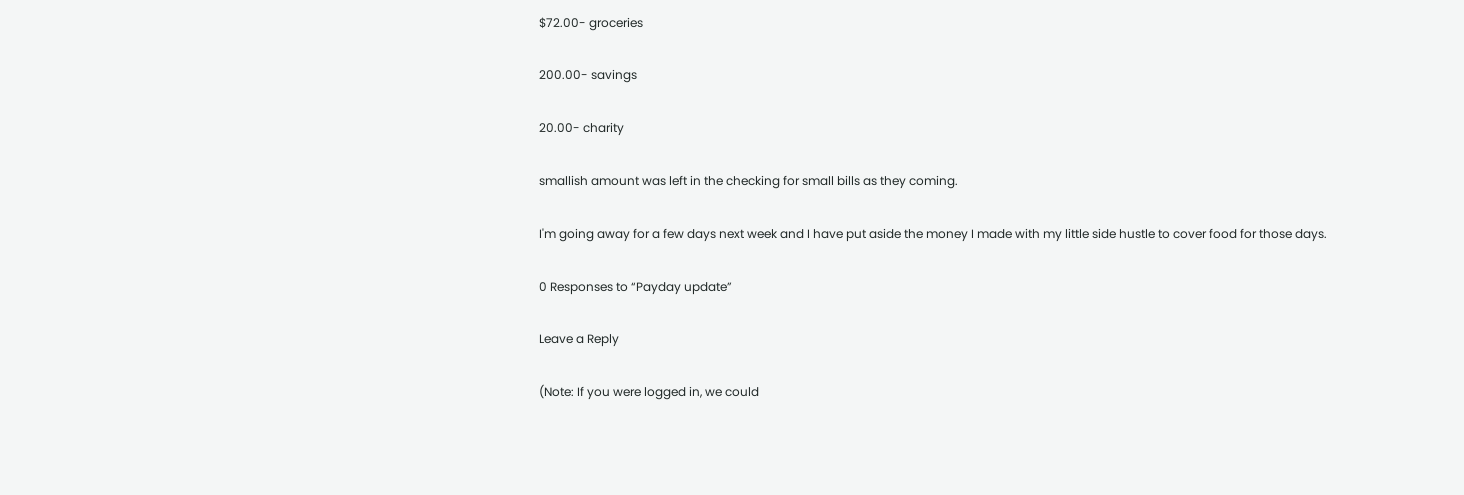$72.00- groceries

200.00- savings

20.00- charity

smallish amount was left in the checking for small bills as they coming.

I'm going away for a few days next week and I have put aside the money I made with my little side hustle to cover food for those days.

0 Responses to “Payday update”

Leave a Reply

(Note: If you were logged in, we could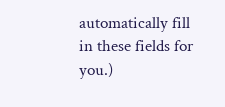automatically fill in these fields for you.)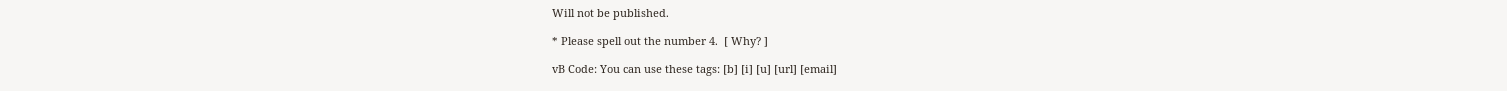Will not be published.

* Please spell out the number 4.  [ Why? ]

vB Code: You can use these tags: [b] [i] [u] [url] [email]